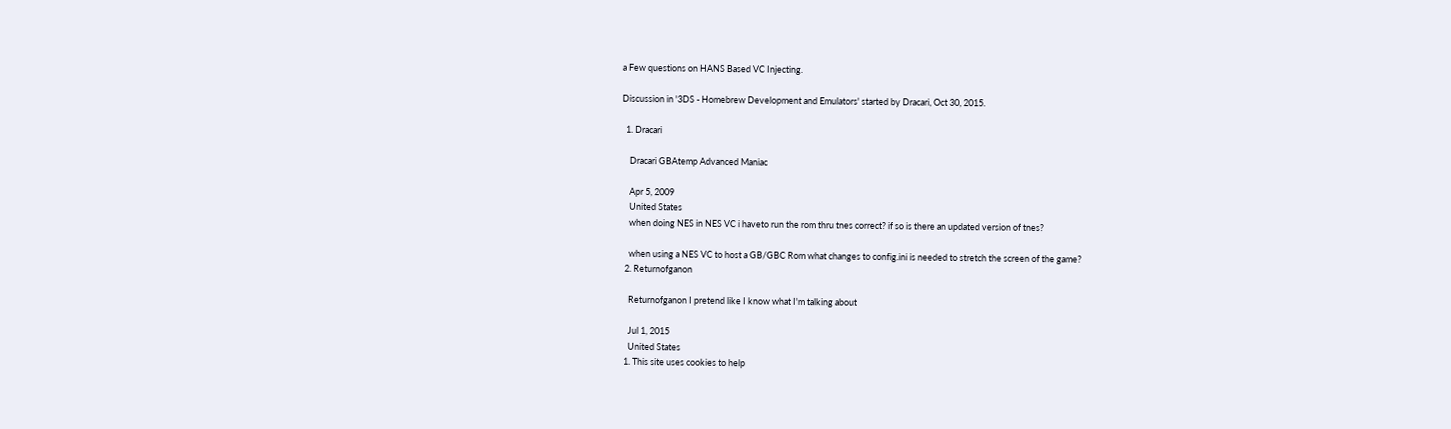a Few questions on HANS Based VC Injecting.

Discussion in '3DS - Homebrew Development and Emulators' started by Dracari, Oct 30, 2015.

  1. Dracari

    Dracari GBAtemp Advanced Maniac

    Apr 5, 2009
    United States
    when doing NES in NES VC i haveto run the rom thru tnes correct? if so is there an updated version of tnes?

    when using a NES VC to host a GB/GBC Rom what changes to config.ini is needed to stretch the screen of the game?
  2. Returnofganon

    Returnofganon I pretend like I know what I'm talking about

    Jul 1, 2015
    United States
  1. This site uses cookies to help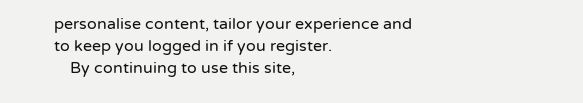personalise content, tailor your experience and to keep you logged in if you register.
    By continuing to use this site,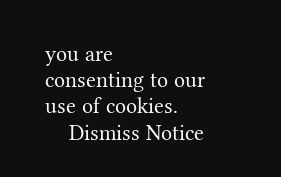you are consenting to our use of cookies.
    Dismiss Notice